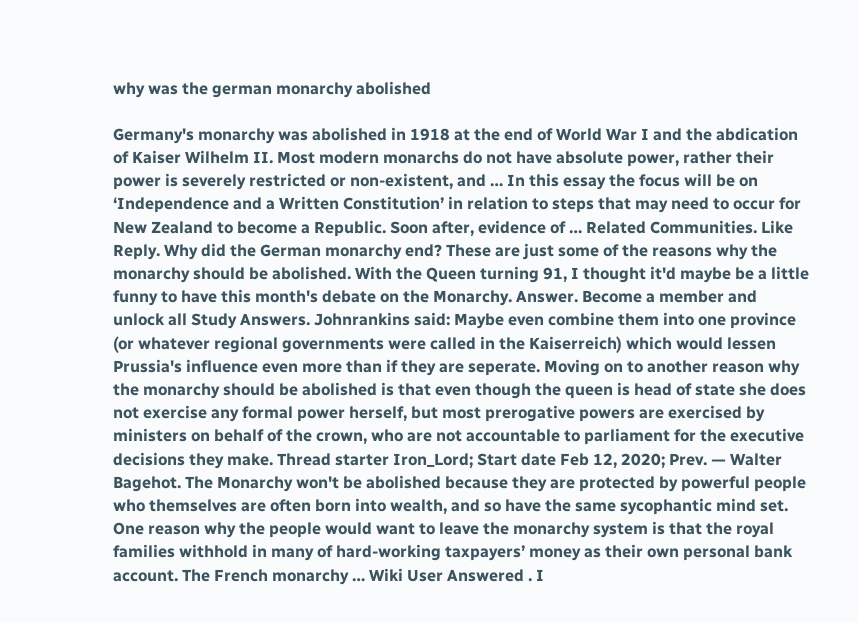why was the german monarchy abolished

Germany's monarchy was abolished in 1918 at the end of World War I and the abdication of Kaiser Wilhelm II. Most modern monarchs do not have absolute power, rather their power is severely restricted or non-existent, and … In this essay the focus will be on ‘Independence and a Written Constitution’ in relation to steps that may need to occur for New Zealand to become a Republic. Soon after, evidence of … Related Communities. Like Reply. Why did the German monarchy end? These are just some of the reasons why the monarchy should be abolished. With the Queen turning 91, I thought it'd maybe be a little funny to have this month's debate on the Monarchy. Answer. Become a member and unlock all Study Answers. Johnrankins said: Maybe even combine them into one province (or whatever regional governments were called in the Kaiserreich) which would lessen Prussia's influence even more than if they are seperate. Moving on to another reason why the monarchy should be abolished is that even though the queen is head of state she does not exercise any formal power herself, but most prerogative powers are exercised by ministers on behalf of the crown, who are not accountable to parliament for the executive decisions they make. Thread starter Iron_Lord; Start date Feb 12, 2020; Prev. — Walter Bagehot. The Monarchy won't be abolished because they are protected by powerful people who themselves are often born into wealth, and so have the same sycophantic mind set. One reason why the people would want to leave the monarchy system is that the royal families withhold in many of hard-working taxpayers’ money as their own personal bank account. The French monarchy … Wiki User Answered . I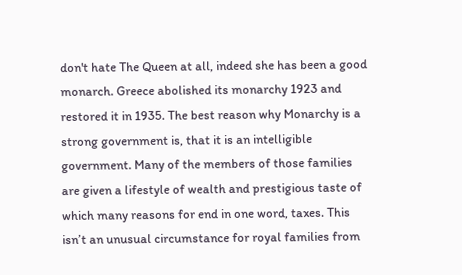don't hate The Queen at all, indeed she has been a good monarch. Greece abolished its monarchy 1923 and restored it in 1935. The best reason why Monarchy is a strong government is, that it is an intelligible government. Many of the members of those families are given a lifestyle of wealth and prestigious taste of which many reasons for end in one word, taxes. This isn’t an unusual circumstance for royal families from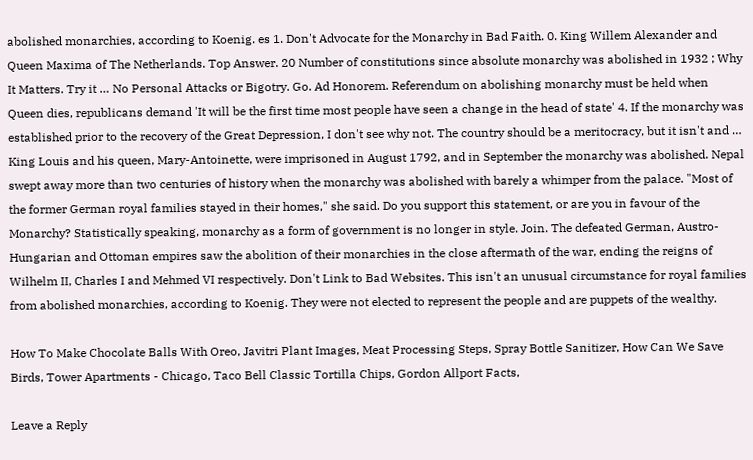abolished monarchies, according to Koenig. es 1. Don't Advocate for the Monarchy in Bad Faith. 0. King Willem Alexander and Queen Maxima of The Netherlands. Top Answer. 20 Number of constitutions since absolute monarchy was abolished in 1932 ; Why It Matters. Try it … No Personal Attacks or Bigotry. Go. Ad Honorem. Referendum on abolishing monarchy must be held when Queen dies, republicans demand 'It will be the first time most people have seen a change in the head of state' 4. If the monarchy was established prior to the recovery of the Great Depression, I don't see why not. The country should be a meritocracy, but it isn't and … King Louis and his queen, Mary-Antoinette, were imprisoned in August 1792, and in September the monarchy was abolished. Nepal swept away more than two centuries of history when the monarchy was abolished with barely a whimper from the palace. "Most of the former German royal families stayed in their homes," she said. Do you support this statement, or are you in favour of the Monarchy? Statistically speaking, monarchy as a form of government is no longer in style. Join. The defeated German, Austro-Hungarian and Ottoman empires saw the abolition of their monarchies in the close aftermath of the war, ending the reigns of Wilhelm II, Charles I and Mehmed VI respectively. Don't Link to Bad Websites. This isn't an unusual circumstance for royal families from abolished monarchies, according to Koenig. They were not elected to represent the people and are puppets of the wealthy.

How To Make Chocolate Balls With Oreo, Javitri Plant Images, Meat Processing Steps, Spray Bottle Sanitizer, How Can We Save Birds, Tower Apartments - Chicago, Taco Bell Classic Tortilla Chips, Gordon Allport Facts,

Leave a Reply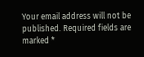Your email address will not be published. Required fields are marked *